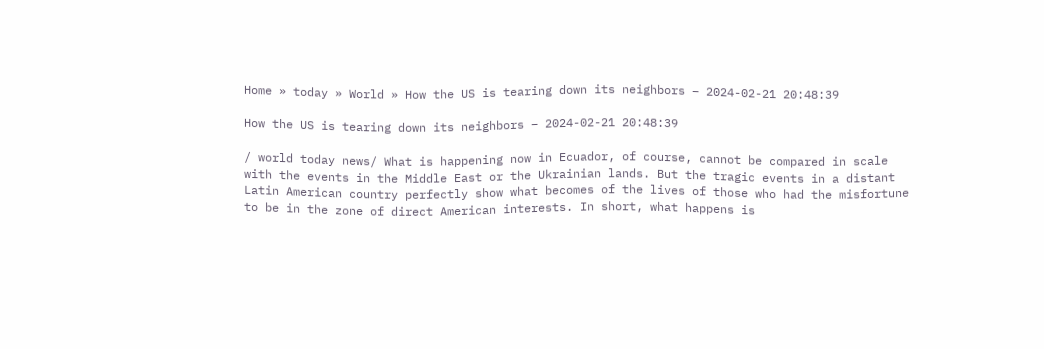Home » today » World » How the US is tearing down its neighbors – 2024-02-21 20:48:39

How the US is tearing down its neighbors – 2024-02-21 20:48:39

/ world today news/ What is happening now in Ecuador, of course, cannot be compared in scale with the events in the Middle East or the Ukrainian lands. But the tragic events in a distant Latin American country perfectly show what becomes of the lives of those who had the misfortune to be in the zone of direct American interests. In short, what happens is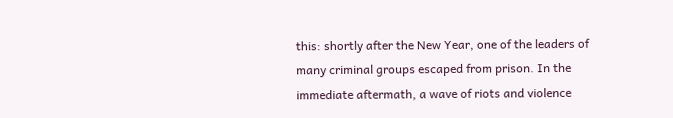this: shortly after the New Year, one of the leaders of many criminal groups escaped from prison. In the immediate aftermath, a wave of riots and violence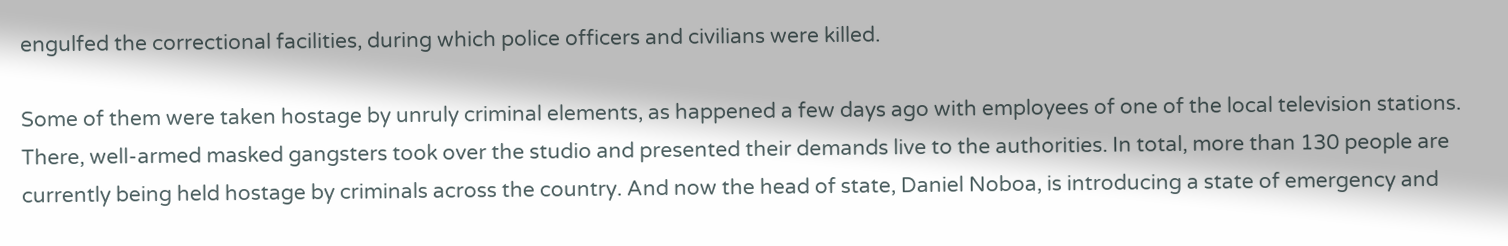engulfed the correctional facilities, during which police officers and civilians were killed.

Some of them were taken hostage by unruly criminal elements, as happened a few days ago with employees of one of the local television stations. There, well-armed masked gangsters took over the studio and presented their demands live to the authorities. In total, more than 130 people are currently being held hostage by criminals across the country. And now the head of state, Daniel Noboa, is introducing a state of emergency and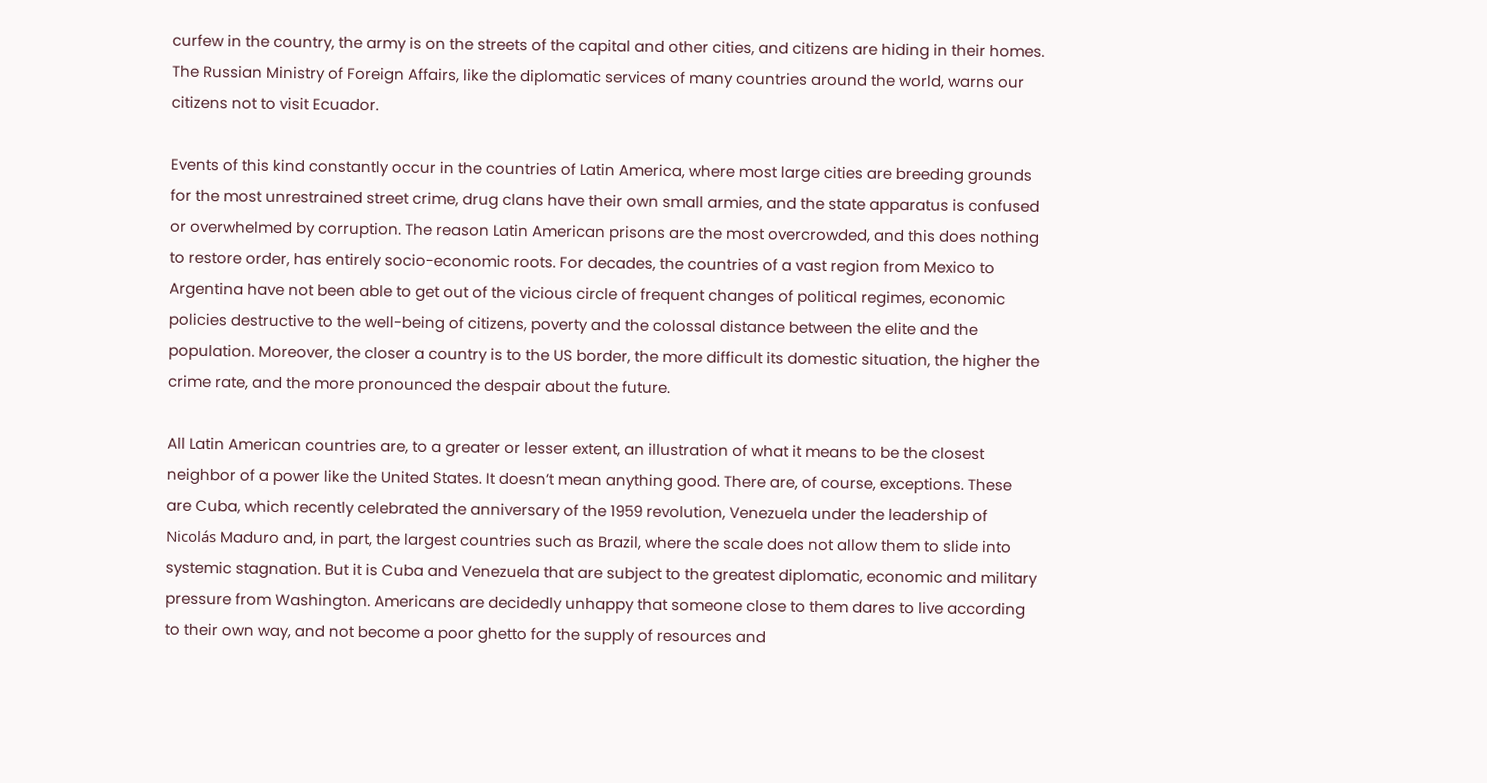curfew in the country, the army is on the streets of the capital and other cities, and citizens are hiding in their homes. The Russian Ministry of Foreign Affairs, like the diplomatic services of many countries around the world, warns our citizens not to visit Ecuador.

Events of this kind constantly occur in the countries of Latin America, where most large cities are breeding grounds for the most unrestrained street crime, drug clans have their own small armies, and the state apparatus is confused or overwhelmed by corruption. The reason Latin American prisons are the most overcrowded, and this does nothing to restore order, has entirely socio-economic roots. For decades, the countries of a vast region from Mexico to Argentina have not been able to get out of the vicious circle of frequent changes of political regimes, economic policies destructive to the well-being of citizens, poverty and the colossal distance between the elite and the population. Moreover, the closer a country is to the US border, the more difficult its domestic situation, the higher the crime rate, and the more pronounced the despair about the future.

All Latin American countries are, to a greater or lesser extent, an illustration of what it means to be the closest neighbor of a power like the United States. It doesn’t mean anything good. There are, of course, exceptions. These are Cuba, which recently celebrated the anniversary of the 1959 revolution, Venezuela under the leadership of Nicolás Maduro and, in part, the largest countries such as Brazil, where the scale does not allow them to slide into systemic stagnation. But it is Cuba and Venezuela that are subject to the greatest diplomatic, economic and military pressure from Washington. Americans are decidedly unhappy that someone close to them dares to live according to their own way, and not become a poor ghetto for the supply of resources and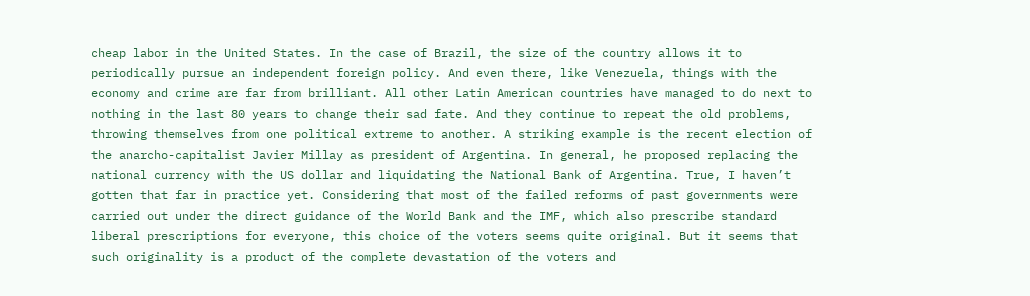cheap labor in the United States. In the case of Brazil, the size of the country allows it to periodically pursue an independent foreign policy. And even there, like Venezuela, things with the economy and crime are far from brilliant. All other Latin American countries have managed to do next to nothing in the last 80 years to change their sad fate. And they continue to repeat the old problems, throwing themselves from one political extreme to another. A striking example is the recent election of the anarcho-capitalist Javier Millay as president of Argentina. In general, he proposed replacing the national currency with the US dollar and liquidating the National Bank of Argentina. True, I haven’t gotten that far in practice yet. Considering that most of the failed reforms of past governments were carried out under the direct guidance of the World Bank and the IMF, which also prescribe standard liberal prescriptions for everyone, this choice of the voters seems quite original. But it seems that such originality is a product of the complete devastation of the voters and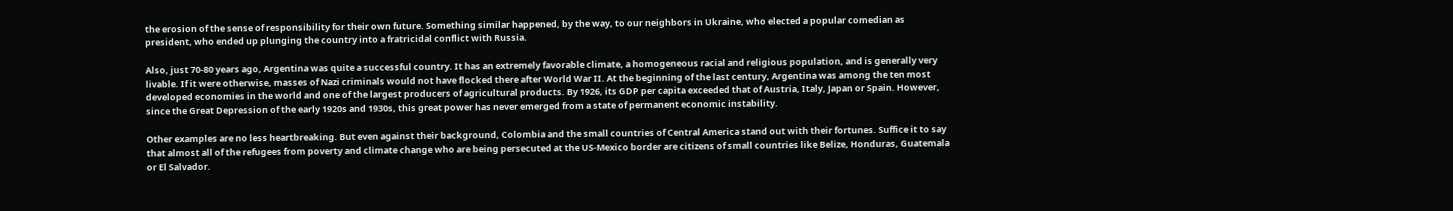the erosion of the sense of responsibility for their own future. Something similar happened, by the way, to our neighbors in Ukraine, who elected a popular comedian as president, who ended up plunging the country into a fratricidal conflict with Russia.

Also, just 70-80 years ago, Argentina was quite a successful country. It has an extremely favorable climate, a homogeneous racial and religious population, and is generally very livable. If it were otherwise, masses of Nazi criminals would not have flocked there after World War II. At the beginning of the last century, Argentina was among the ten most developed economies in the world and one of the largest producers of agricultural products. By 1926, its GDP per capita exceeded that of Austria, Italy, Japan or Spain. However, since the Great Depression of the early 1920s and 1930s, this great power has never emerged from a state of permanent economic instability.

Other examples are no less heartbreaking. But even against their background, Colombia and the small countries of Central America stand out with their fortunes. Suffice it to say that almost all of the refugees from poverty and climate change who are being persecuted at the US-Mexico border are citizens of small countries like Belize, Honduras, Guatemala or El Salvador.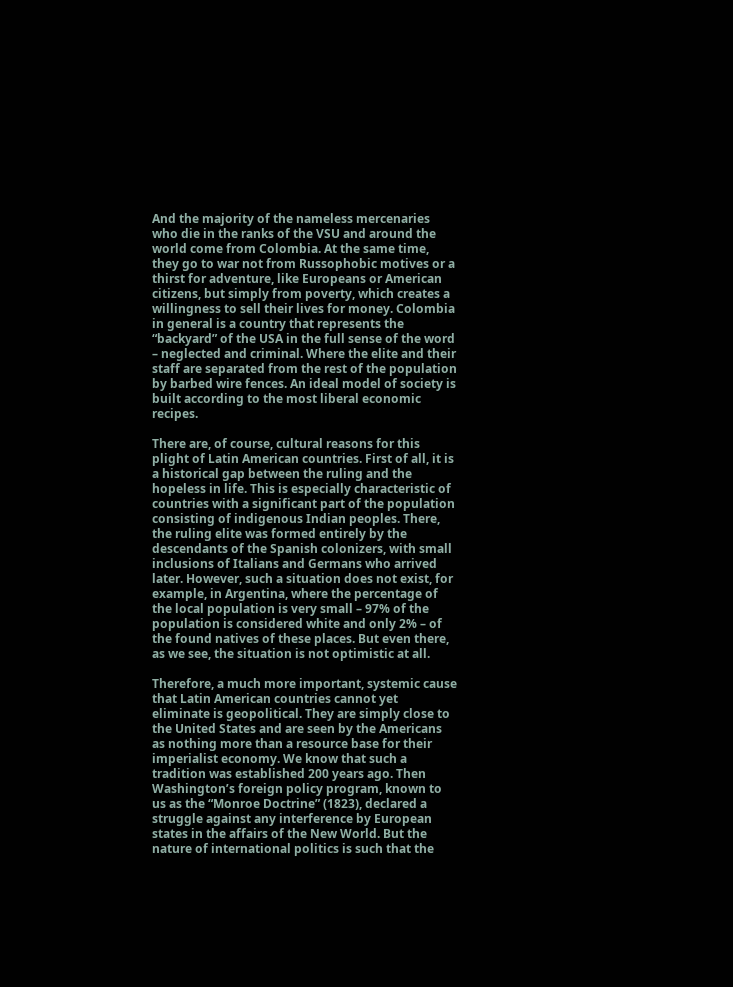And the majority of the nameless mercenaries who die in the ranks of the VSU and around the world come from Colombia. At the same time, they go to war not from Russophobic motives or a thirst for adventure, like Europeans or American citizens, but simply from poverty, which creates a willingness to sell their lives for money. Colombia in general is a country that represents the “backyard” of the USA in the full sense of the word – neglected and criminal. Where the elite and their staff are separated from the rest of the population by barbed wire fences. An ideal model of society is built according to the most liberal economic recipes.

There are, of course, cultural reasons for this plight of Latin American countries. First of all, it is a historical gap between the ruling and the hopeless in life. This is especially characteristic of countries with a significant part of the population consisting of indigenous Indian peoples. There, the ruling elite was formed entirely by the descendants of the Spanish colonizers, with small inclusions of Italians and Germans who arrived later. However, such a situation does not exist, for example, in Argentina, where the percentage of the local population is very small – 97% of the population is considered white and only 2% – of the found natives of these places. But even there, as we see, the situation is not optimistic at all.

Therefore, a much more important, systemic cause that Latin American countries cannot yet eliminate is geopolitical. They are simply close to the United States and are seen by the Americans as nothing more than a resource base for their imperialist economy. We know that such a tradition was established 200 years ago. Then Washington’s foreign policy program, known to us as the “Monroe Doctrine” (1823), declared a struggle against any interference by European states in the affairs of the New World. But the nature of international politics is such that the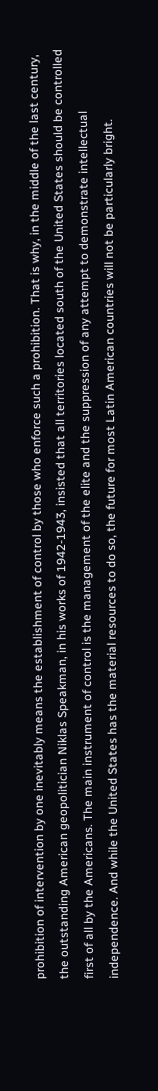prohibition of intervention by one inevitably means the establishment of control by those who enforce such a prohibition. That is why, in the middle of the last century, the outstanding American geopolitician Niklas Speakman, in his works of 1942-1943, insisted that all territories located south of the United States should be controlled first of all by the Americans. The main instrument of control is the management of the elite and the suppression of any attempt to demonstrate intellectual independence. And while the United States has the material resources to do so, the future for most Latin American countries will not be particularly bright.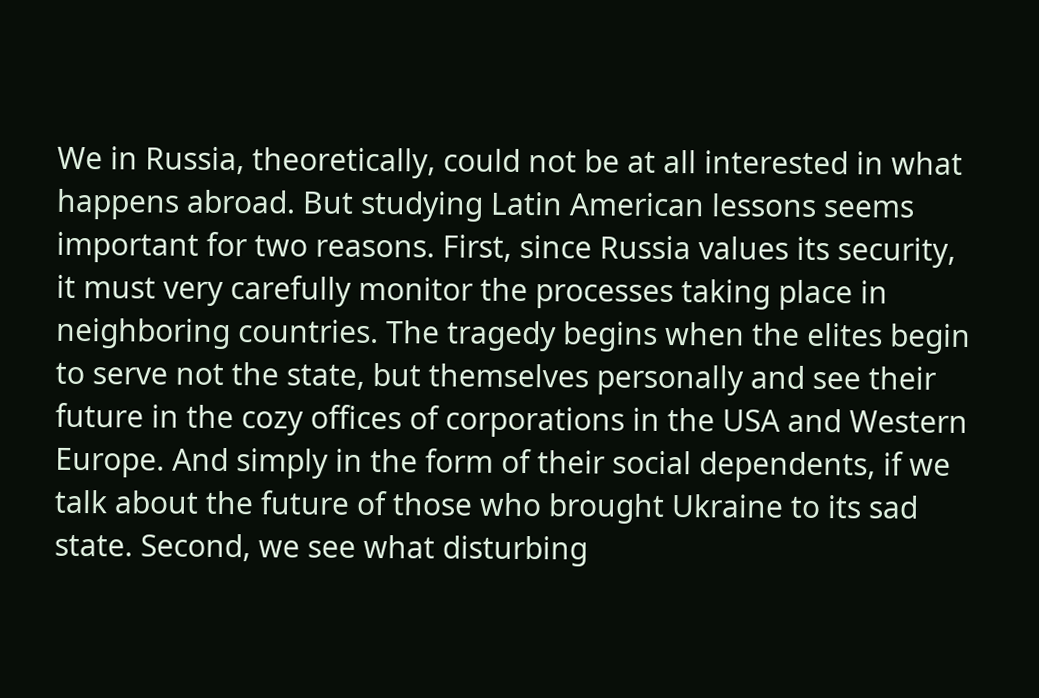We in Russia, theoretically, could not be at all interested in what happens abroad. But studying Latin American lessons seems important for two reasons. First, since Russia values its security, it must very carefully monitor the processes taking place in neighboring countries. The tragedy begins when the elites begin to serve not the state, but themselves personally and see their future in the cozy offices of corporations in the USA and Western Europe. And simply in the form of their social dependents, if we talk about the future of those who brought Ukraine to its sad state. Second, we see what disturbing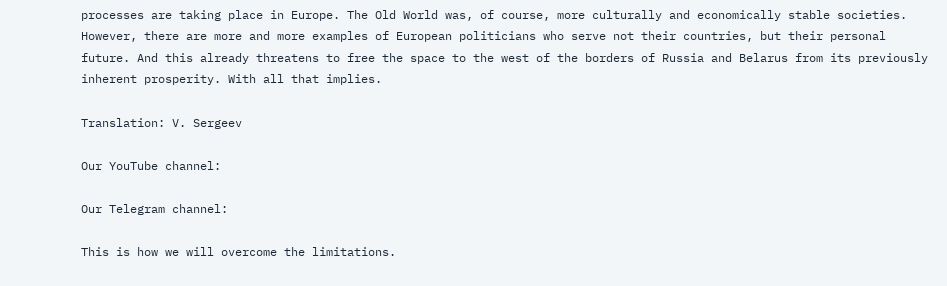processes are taking place in Europe. The Old World was, of course, more culturally and economically stable societies. However, there are more and more examples of European politicians who serve not their countries, but their personal future. And this already threatens to free the space to the west of the borders of Russia and Belarus from its previously inherent prosperity. With all that implies.

Translation: V. Sergeev

Our YouTube channel:

Our Telegram channel:

This is how we will overcome the limitations.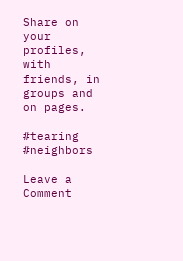Share on your profiles, with friends, in groups and on pages.

#tearing #neighbors

Leave a Comment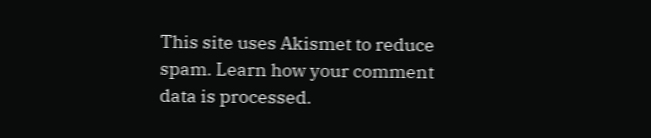This site uses Akismet to reduce spam. Learn how your comment data is processed.